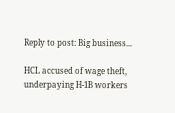Reply to post: Big business...

HCL accused of wage theft, underpaying H-1B workers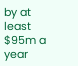by at least $95m a year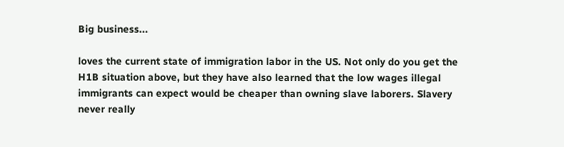Big business...

loves the current state of immigration labor in the US. Not only do you get the H1B situation above, but they have also learned that the low wages illegal immigrants can expect would be cheaper than owning slave laborers. Slavery never really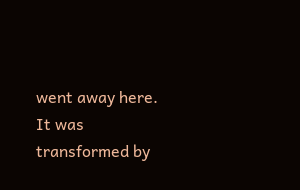went away here. It was transformed by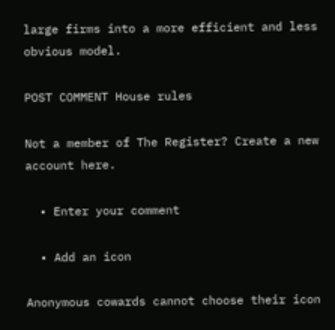large firms into a more efficient and less obvious model.

POST COMMENT House rules

Not a member of The Register? Create a new account here.

  • Enter your comment

  • Add an icon

Anonymous cowards cannot choose their icon